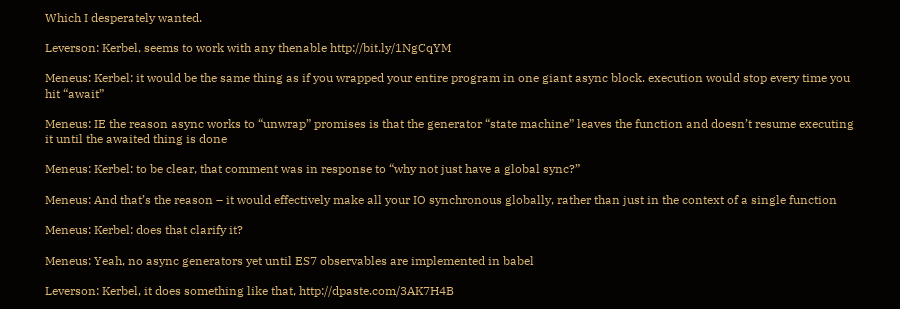Which I desperately wanted.

Leverson: Kerbel, seems to work with any thenable http://bit.ly/1NgCqYM

Meneus: Kerbel: it would be the same thing as if you wrapped your entire program in one giant async block. execution would stop every time you hit “await”

Meneus: IE the reason async works to “unwrap” promises is that the generator “state machine” leaves the function and doesn’t resume executing it until the awaited thing is done

Meneus: Kerbel: to be clear, that comment was in response to “why not just have a global sync?”

Meneus: And that’s the reason – it would effectively make all your IO synchronous globally, rather than just in the context of a single function

Meneus: Kerbel: does that clarify it?

Meneus: Yeah, no async generators yet until ES7 observables are implemented in babel

Leverson: Kerbel, it does something like that, http://dpaste.com/3AK7H4B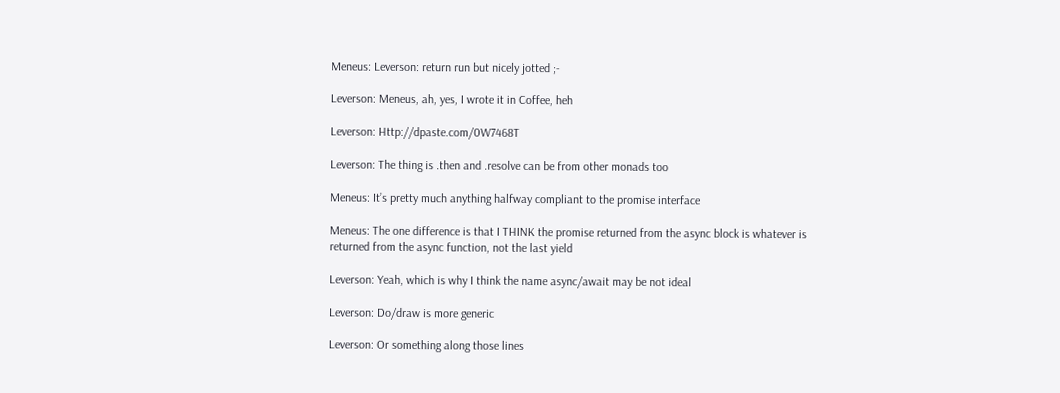Meneus: Leverson: return run but nicely jotted ;-

Leverson: Meneus, ah, yes, I wrote it in Coffee, heh

Leverson: Http://dpaste.com/0W7468T

Leverson: The thing is .then and .resolve can be from other monads too

Meneus: It’s pretty much anything halfway compliant to the promise interface

Meneus: The one difference is that I THINK the promise returned from the async block is whatever is returned from the async function, not the last yield

Leverson: Yeah, which is why I think the name async/await may be not ideal

Leverson: Do/draw is more generic

Leverson: Or something along those lines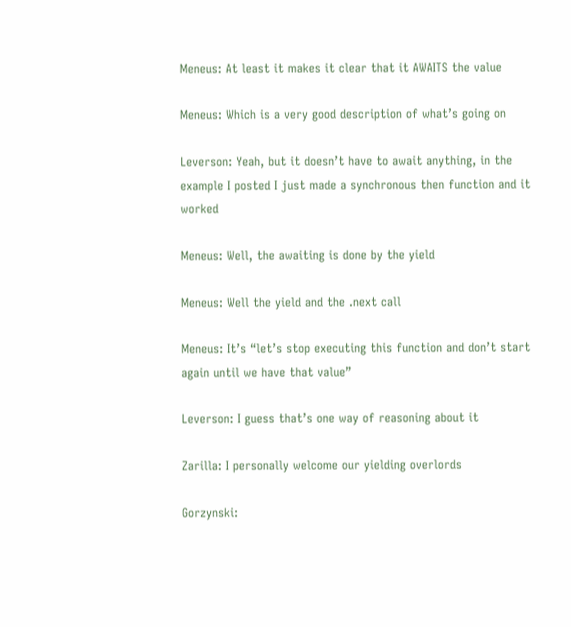Meneus: At least it makes it clear that it AWAITS the value

Meneus: Which is a very good description of what’s going on

Leverson: Yeah, but it doesn’t have to await anything, in the example I posted I just made a synchronous then function and it worked

Meneus: Well, the awaiting is done by the yield

Meneus: Well the yield and the .next call

Meneus: It’s “let’s stop executing this function and don’t start again until we have that value”

Leverson: I guess that’s one way of reasoning about it

Zarilla: I personally welcome our yielding overlords

Gorzynski: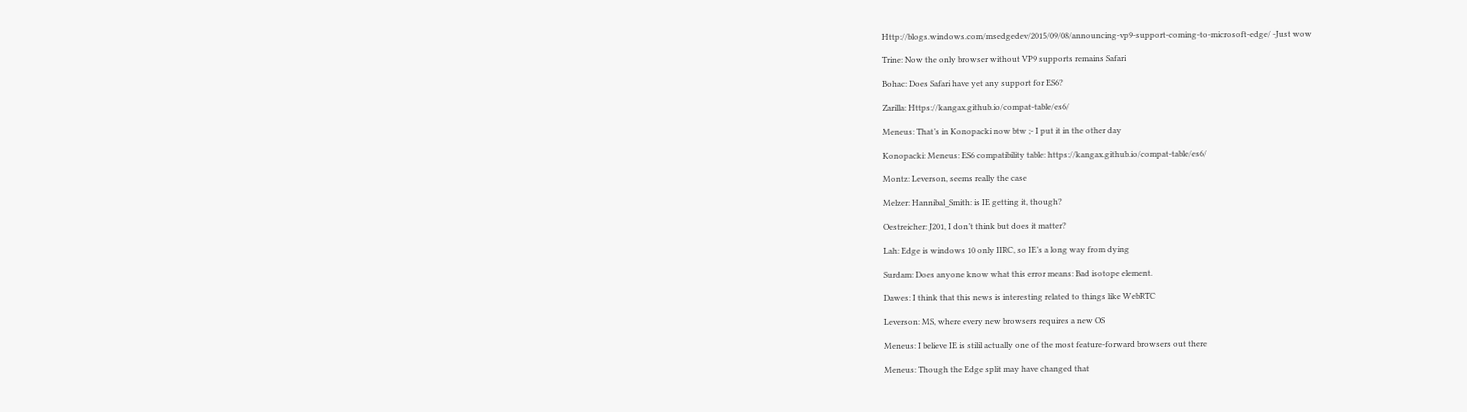Http://blogs.windows.com/msedgedev/2015/09/08/announcing-vp9-support-coming-to-microsoft-edge/ -Just wow

Trine: Now the only browser without VP9 supports remains Safari

Bohac: Does Safari have yet any support for ES6?

Zarilla: Https://kangax.github.io/compat-table/es6/

Meneus: That’s in Konopacki now btw ;- I put it in the other day

Konopacki: Meneus: ES6 compatibility table: https://kangax.github.io/compat-table/es6/

Montz: Leverson, seems really the case

Melzer: Hannibal_Smith: is IE getting it, though?

Oestreicher: J201, I don’t think but does it matter?

Lah: Edge is windows 10 only IIRC, so IE’s a long way from dying

Surdam: Does anyone know what this error means: Bad isotope element.

Dawes: I think that this news is interesting related to things like WebRTC

Leverson: MS, where every new browsers requires a new OS

Meneus: I believe IE is stilil actually one of the most feature-forward browsers out there

Meneus: Though the Edge split may have changed that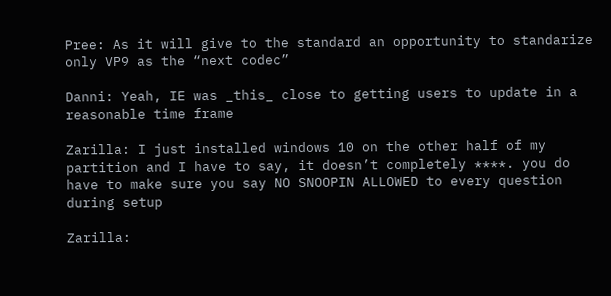Pree: As it will give to the standard an opportunity to standarize only VP9 as the “next codec”

Danni: Yeah, IE was _this_ close to getting users to update in a reasonable time frame

Zarilla: I just installed windows 10 on the other half of my partition and I have to say, it doesn’t completely ****. you do have to make sure you say NO SNOOPIN ALLOWED to every question during setup

Zarilla: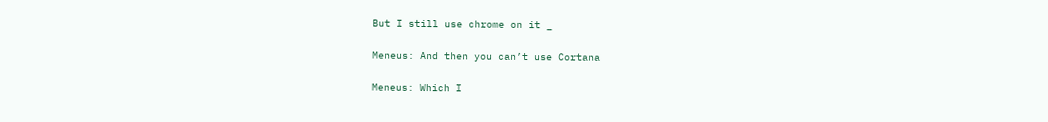But I still use chrome on it _

Meneus: And then you can’t use Cortana

Meneus: Which I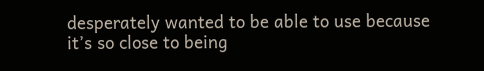desperately wanted to be able to use because it’s so close to being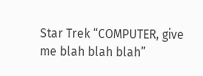Star Trek “COMPUTER, give me blah blah blah”